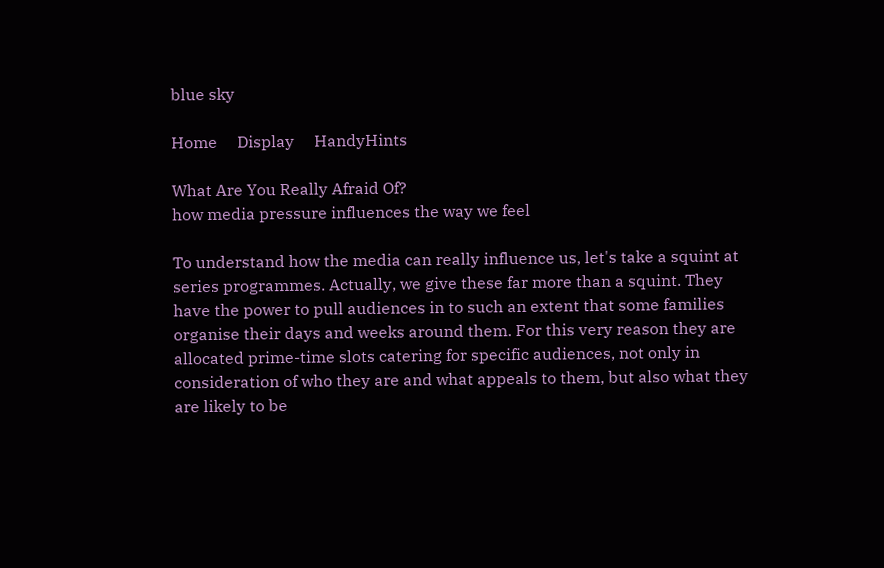blue sky

Home     Display     HandyHints

What Are You Really Afraid Of?
how media pressure influences the way we feel

To understand how the media can really influence us, let's take a squint at series programmes. Actually, we give these far more than a squint. They have the power to pull audiences in to such an extent that some families organise their days and weeks around them. For this very reason they are allocated prime-time slots catering for specific audiences, not only in consideration of who they are and what appeals to them, but also what they are likely to be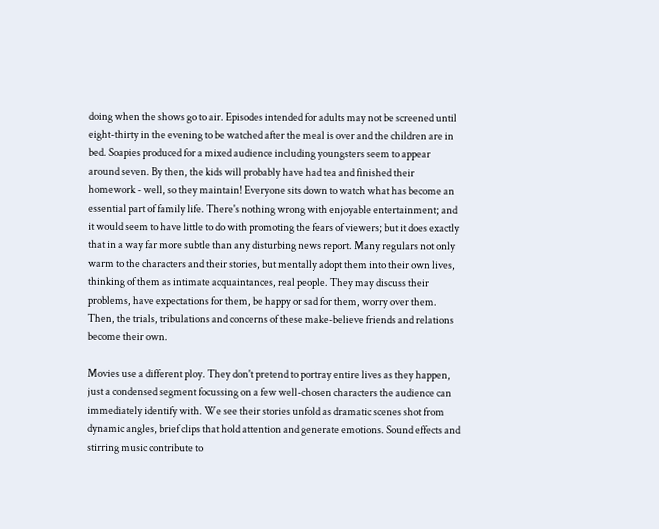doing when the shows go to air. Episodes intended for adults may not be screened until eight-thirty in the evening to be watched after the meal is over and the children are in bed. Soapies produced for a mixed audience including youngsters seem to appear around seven. By then, the kids will probably have had tea and finished their homework - well, so they maintain! Everyone sits down to watch what has become an essential part of family life. There's nothing wrong with enjoyable entertainment; and it would seem to have little to do with promoting the fears of viewers; but it does exactly that in a way far more subtle than any disturbing news report. Many regulars not only warm to the characters and their stories, but mentally adopt them into their own lives, thinking of them as intimate acquaintances, real people. They may discuss their problems, have expectations for them, be happy or sad for them, worry over them. Then, the trials, tribulations and concerns of these make-believe friends and relations become their own.

Movies use a different ploy. They don't pretend to portray entire lives as they happen, just a condensed segment focussing on a few well-chosen characters the audience can immediately identify with. We see their stories unfold as dramatic scenes shot from dynamic angles, brief clips that hold attention and generate emotions. Sound effects and stirring music contribute to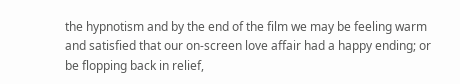the hypnotism and by the end of the film we may be feeling warm and satisfied that our on-screen love affair had a happy ending; or be flopping back in relief,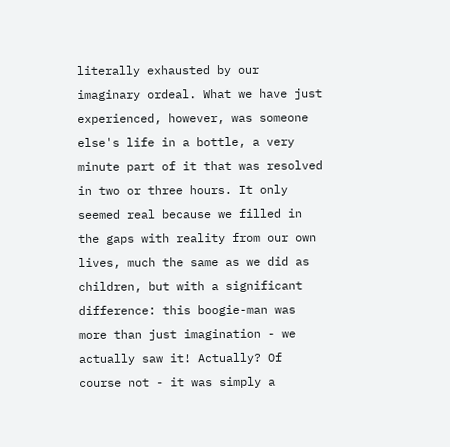literally exhausted by our imaginary ordeal. What we have just experienced, however, was someone else's life in a bottle, a very minute part of it that was resolved in two or three hours. It only seemed real because we filled in the gaps with reality from our own lives, much the same as we did as children, but with a significant difference: this boogie-man was more than just imagination - we actually saw it! Actually? Of course not - it was simply a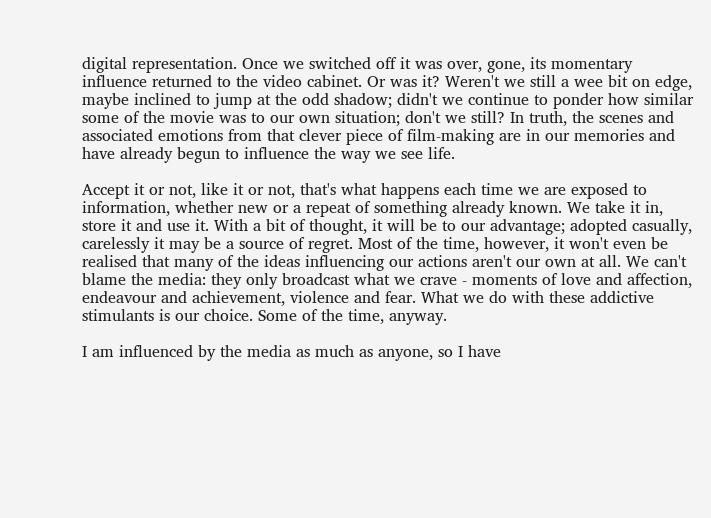digital representation. Once we switched off it was over, gone, its momentary influence returned to the video cabinet. Or was it? Weren't we still a wee bit on edge, maybe inclined to jump at the odd shadow; didn't we continue to ponder how similar some of the movie was to our own situation; don't we still? In truth, the scenes and associated emotions from that clever piece of film-making are in our memories and have already begun to influence the way we see life.

Accept it or not, like it or not, that's what happens each time we are exposed to information, whether new or a repeat of something already known. We take it in, store it and use it. With a bit of thought, it will be to our advantage; adopted casually, carelessly it may be a source of regret. Most of the time, however, it won't even be realised that many of the ideas influencing our actions aren't our own at all. We can't blame the media: they only broadcast what we crave - moments of love and affection, endeavour and achievement, violence and fear. What we do with these addictive stimulants is our choice. Some of the time, anyway.

I am influenced by the media as much as anyone, so I have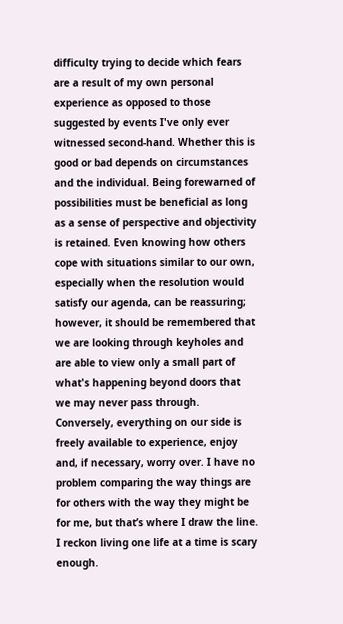difficulty trying to decide which fears are a result of my own personal experience as opposed to those suggested by events I've only ever witnessed second-hand. Whether this is good or bad depends on circumstances and the individual. Being forewarned of possibilities must be beneficial as long as a sense of perspective and objectivity is retained. Even knowing how others cope with situations similar to our own, especially when the resolution would satisfy our agenda, can be reassuring; however, it should be remembered that we are looking through keyholes and are able to view only a small part of what's happening beyond doors that we may never pass through. Conversely, everything on our side is freely available to experience, enjoy and, if necessary, worry over. I have no problem comparing the way things are for others with the way they might be for me, but that’s where I draw the line. I reckon living one life at a time is scary enough.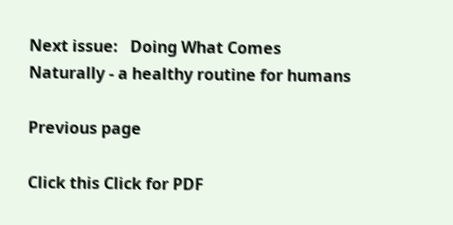Next issue:   Doing What Comes Naturally - a healthy routine for humans

Previous page

Click this Click for PDF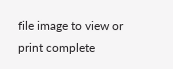file image to view or print complete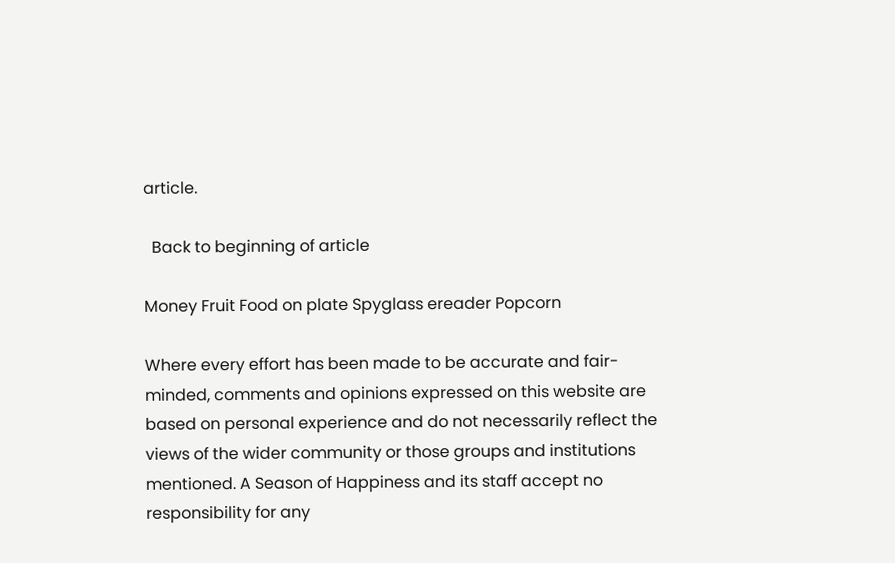article.

  Back to beginning of article

Money Fruit Food on plate Spyglass ereader Popcorn

Where every effort has been made to be accurate and fair-minded, comments and opinions expressed on this website are based on personal experience and do not necessarily reflect the views of the wider community or those groups and institutions mentioned. A Season of Happiness and its staff accept no responsibility for any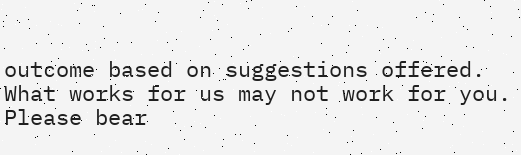outcome based on suggestions offered. What works for us may not work for you. Please bear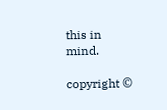this in mind.

copyright ©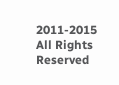2011-2015  All Rights Reserved